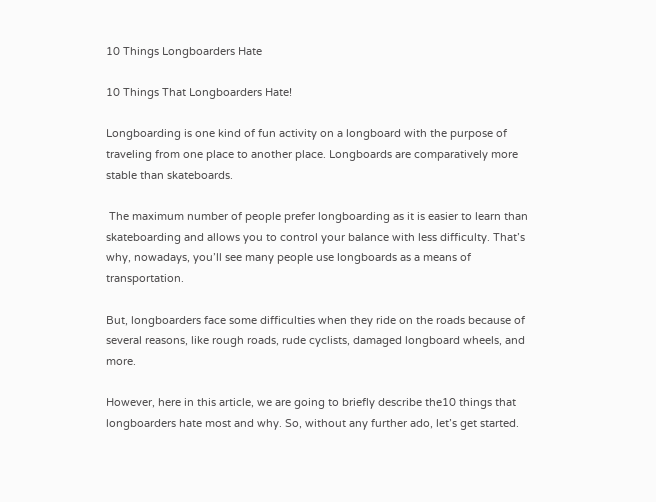10 Things Longboarders Hate

10 Things That Longboarders Hate!

Longboarding is one kind of fun activity on a longboard with the purpose of traveling from one place to another place. Longboards are comparatively more stable than skateboards.

 The maximum number of people prefer longboarding as it is easier to learn than skateboarding and allows you to control your balance with less difficulty. That’s why, nowadays, you’ll see many people use longboards as a means of transportation.

But, longboarders face some difficulties when they ride on the roads because of several reasons, like rough roads, rude cyclists, damaged longboard wheels, and more.

However, here in this article, we are going to briefly describe the10 things that longboarders hate most and why. So, without any further ado, let’s get started.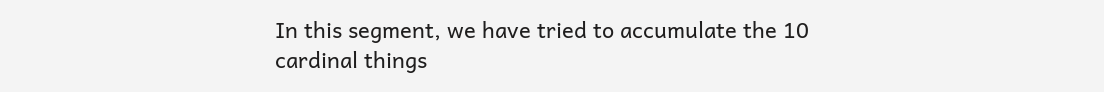In this segment, we have tried to accumulate the 10 cardinal things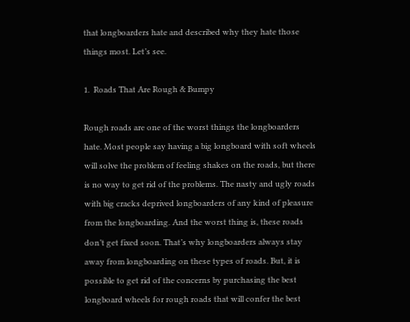that longboarders hate and described why they hate those things most. Let’s see.

1.  Roads That Are Rough & Bumpy

Rough roads are one of the worst things the longboarders hate. Most people say having a big longboard with soft wheels will solve the problem of feeling shakes on the roads, but there is no way to get rid of the problems. The nasty and ugly roads with big cracks deprived longboarders of any kind of pleasure from the longboarding. And the worst thing is, these roads don’t get fixed soon. That’s why longboarders always stay away from longboarding on these types of roads. But, it is possible to get rid of the concerns by purchasing the best longboard wheels for rough roads that will confer the best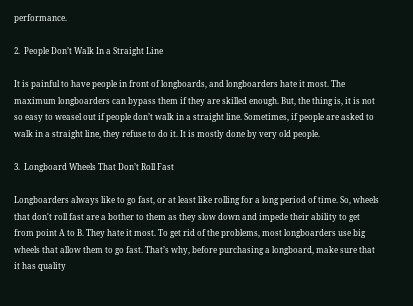performance.

2.  People Don’t Walk In a Straight Line

It is painful to have people in front of longboards, and longboarders hate it most. The maximum longboarders can bypass them if they are skilled enough. But, the thing is, it is not so easy to weasel out if people don’t walk in a straight line. Sometimes, if people are asked to walk in a straight line, they refuse to do it. It is mostly done by very old people.

3.  Longboard Wheels That Don’t Roll Fast

Longboarders always like to go fast, or at least like rolling for a long period of time. So, wheels that don't roll fast are a bother to them as they slow down and impede their ability to get from point A to B. They hate it most. To get rid of the problems, most longboarders use big wheels that allow them to go fast. That’s why, before purchasing a longboard, make sure that it has quality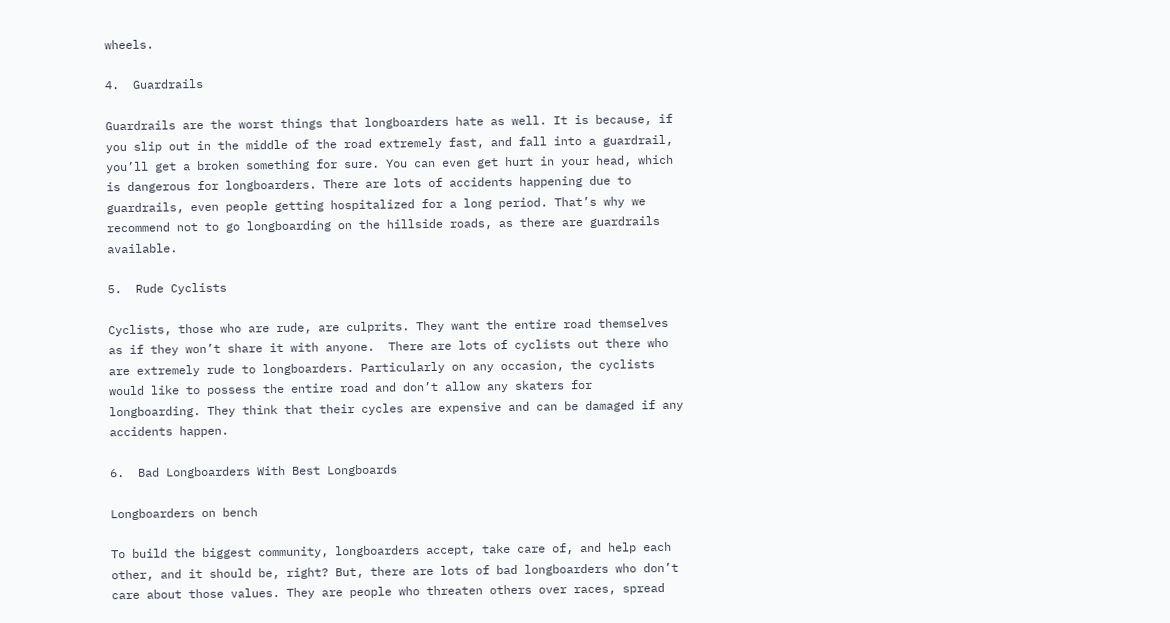wheels.

4.  Guardrails

Guardrails are the worst things that longboarders hate as well. It is because, if you slip out in the middle of the road extremely fast, and fall into a guardrail, you’ll get a broken something for sure. You can even get hurt in your head, which is dangerous for longboarders. There are lots of accidents happening due to guardrails, even people getting hospitalized for a long period. That’s why we recommend not to go longboarding on the hillside roads, as there are guardrails available.

5.  Rude Cyclists

Cyclists, those who are rude, are culprits. They want the entire road themselves as if they won’t share it with anyone.  There are lots of cyclists out there who are extremely rude to longboarders. Particularly on any occasion, the cyclists would like to possess the entire road and don’t allow any skaters for longboarding. They think that their cycles are expensive and can be damaged if any accidents happen.

6.  Bad Longboarders With Best Longboards

Longboarders on bench

To build the biggest community, longboarders accept, take care of, and help each other, and it should be, right? But, there are lots of bad longboarders who don’t care about those values. They are people who threaten others over races, spread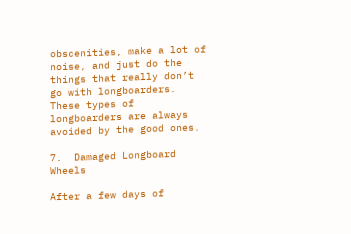obscenities, make a lot of noise, and just do the things that really don’t go with longboarders. These types of longboarders are always avoided by the good ones.

7.  Damaged Longboard Wheels

After a few days of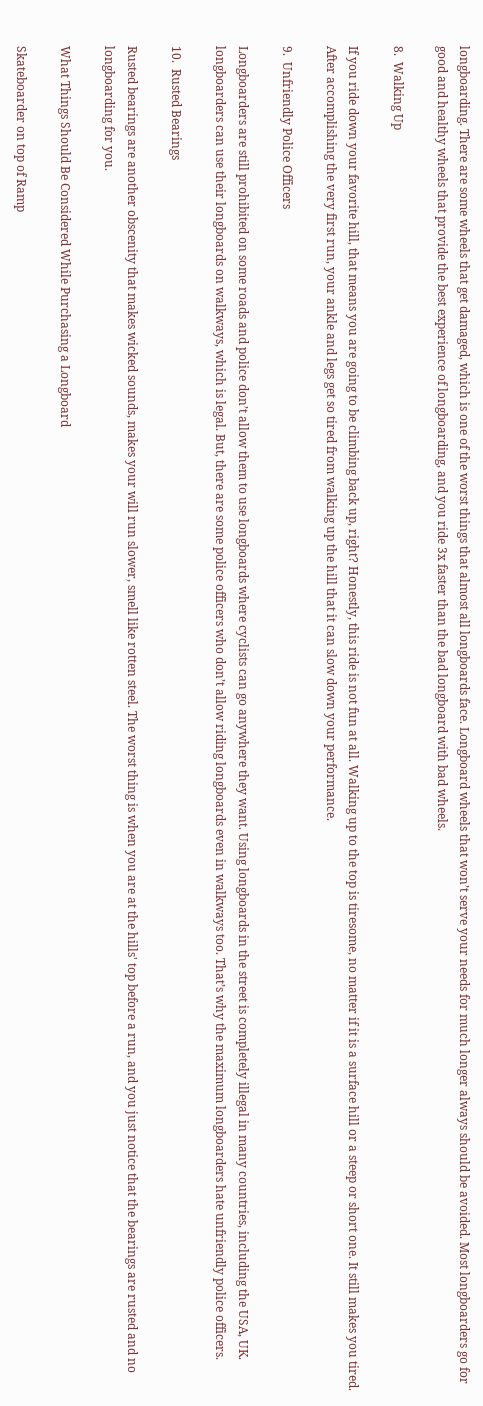longboarding. There are some wheels that get damaged, which is one of the worst things that almost all longboards face. Longboard wheels that won’t serve your needs for much longer always should be avoided. Most longboarders go for good and healthy wheels that provide the best experience of longboarding, and you ride 3x faster than the bad longboard with bad wheels.

8.  Walking Up

If you ride down your favorite hill, that means you are going to be climbing back up, right? Honestly, this ride is not fun at all. Walking up to the top is tiresome, no matter if it is a surface hill or a steep or short one. It still makes you tired. After accomplishing the very first run, your ankle and legs get so tired from walking up the hill that it can slow down your performance.

9.  Unfriendly Police Officers

Longboarders are still prohibited on some roads and police don’t allow them to use longboards where cyclists can go anywhere they want. Using longboards in the street is completely illegal in many countries, including the USA, UK. longboarders can use their longboards on walkways, which is legal. But, there are some police officers who don’t allow riding longboards even in walkways too. That’s why the maximum longboarders hate unfriendly police officers.

10.  Rusted Bearings

Rusted bearings are another obscenity that makes wicked sounds, makes your will run slower, smell like rotten steel. The worst thing is when you are at the hills' top before a run, and you just notice that the bearings are rusted and no longboarding for you.

What Things Should Be Considered While Purchasing a Longboard

Skateboarder on top of Ramp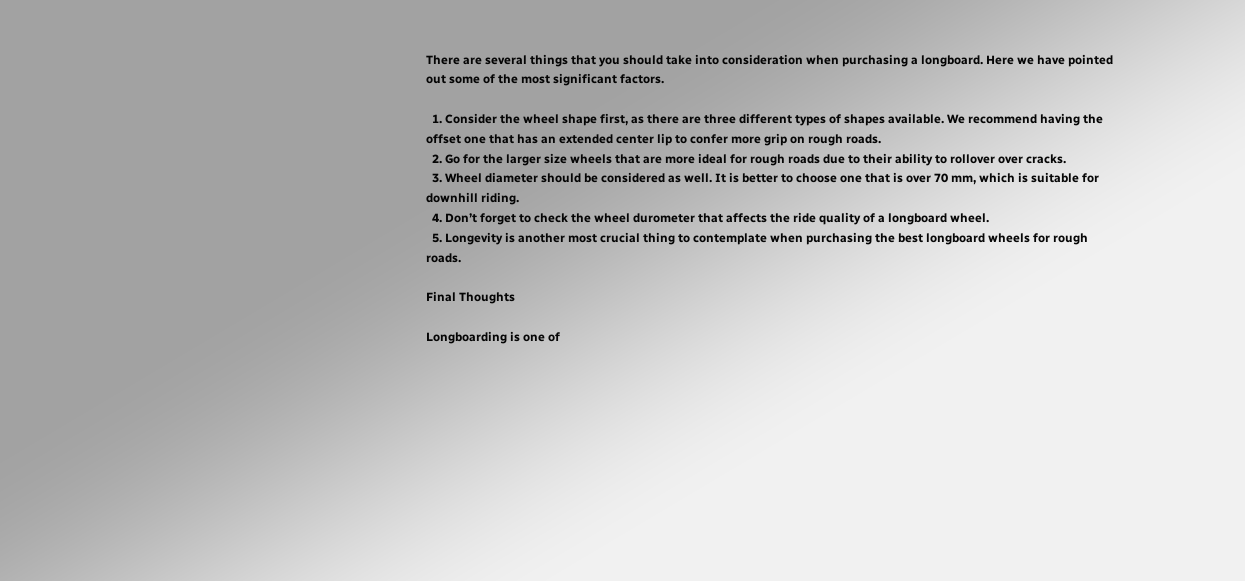There are several things that you should take into consideration when purchasing a longboard. Here we have pointed out some of the most significant factors.

  1. Consider the wheel shape first, as there are three different types of shapes available. We recommend having the offset one that has an extended center lip to confer more grip on rough roads.
  2. Go for the larger size wheels that are more ideal for rough roads due to their ability to rollover over cracks.
  3. Wheel diameter should be considered as well. It is better to choose one that is over 70 mm, which is suitable for downhill riding.
  4. Don’t forget to check the wheel durometer that affects the ride quality of a longboard wheel.
  5. Longevity is another most crucial thing to contemplate when purchasing the best longboard wheels for rough roads.

Final Thoughts

Longboarding is one of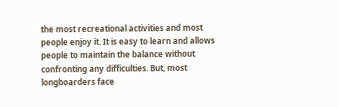the most recreational activities and most people enjoy it. It is easy to learn and allows people to maintain the balance without confronting any difficulties. But, most longboarders face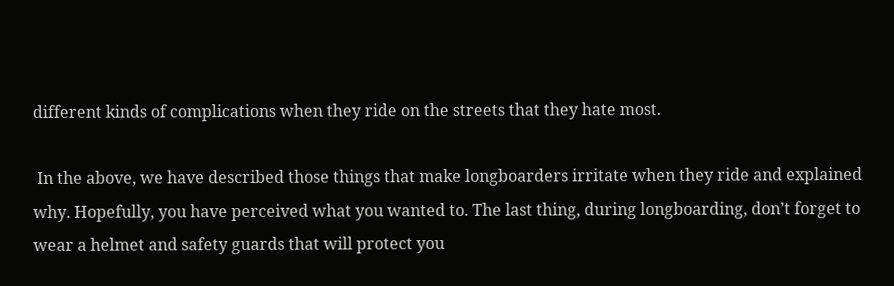different kinds of complications when they ride on the streets that they hate most.

 In the above, we have described those things that make longboarders irritate when they ride and explained why. Hopefully, you have perceived what you wanted to. The last thing, during longboarding, don’t forget to wear a helmet and safety guards that will protect you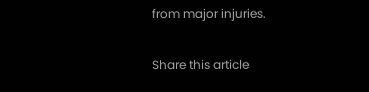from major injuries.

Share this article